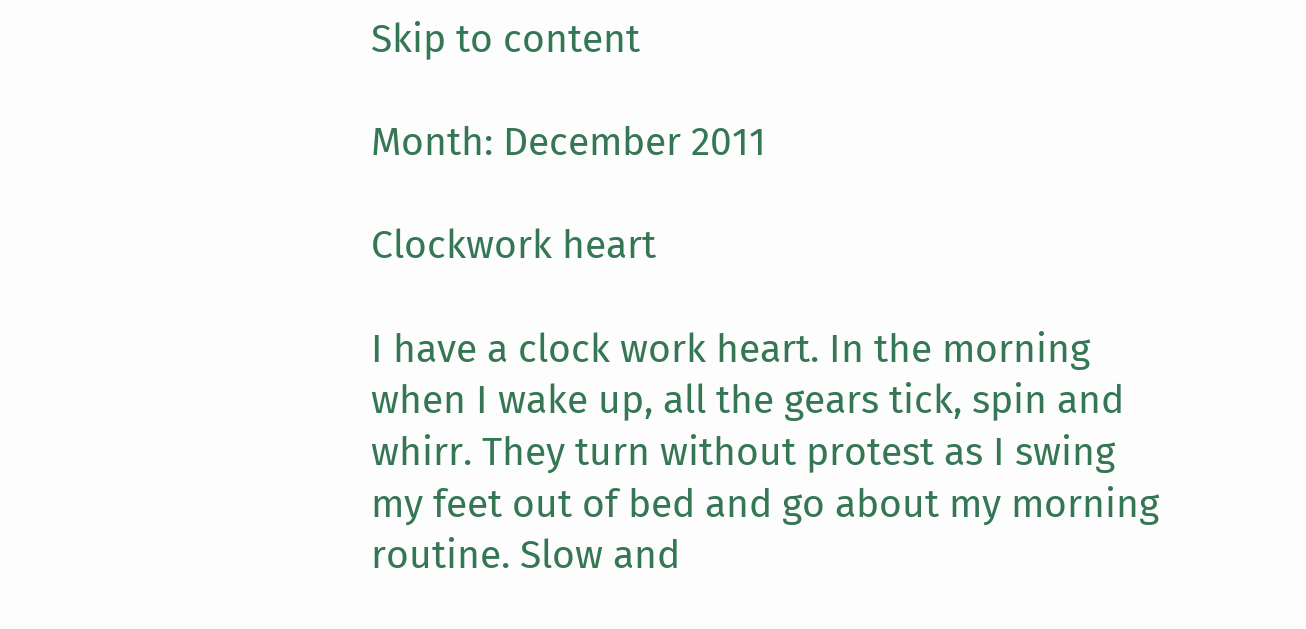Skip to content

Month: December 2011

Clockwork heart

I have a clock work heart. In the morning when I wake up, all the gears tick, spin and whirr. They turn without protest as I swing my feet out of bed and go about my morning routine. Slow and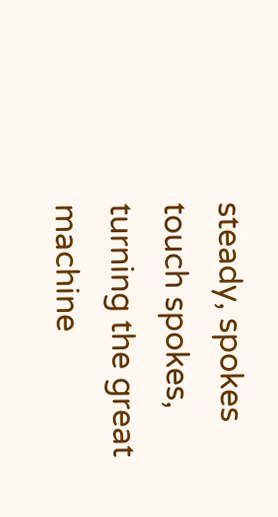steady, spokes touch spokes, turning the great machine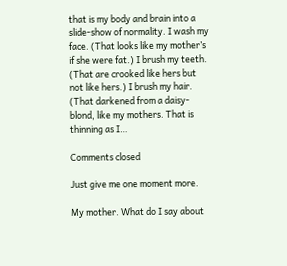that is my body and brain into a slide-show of normality. I wash my face. (That looks like my mother’s if she were fat.) I brush my teeth. (That are crooked like hers but not like hers.) I brush my hair. (That darkened from a daisy-blond, like my mothers. That is thinning as I…

Comments closed

Just give me one moment more.

My mother. What do I say about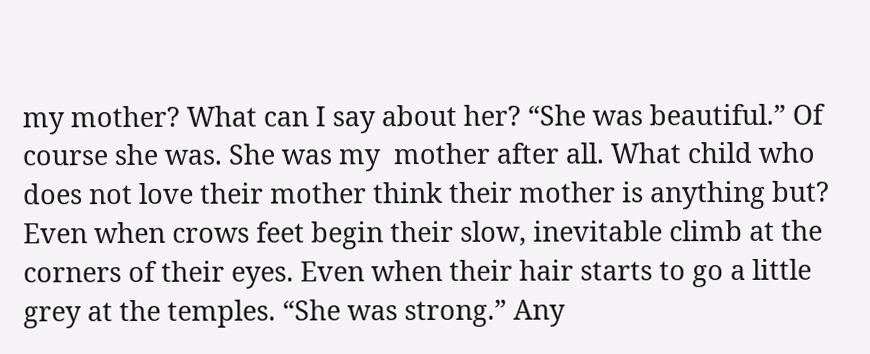my mother? What can I say about her? “She was beautiful.” Of course she was. She was my  mother after all. What child who does not love their mother think their mother is anything but? Even when crows feet begin their slow, inevitable climb at the corners of their eyes. Even when their hair starts to go a little grey at the temples. “She was strong.” Any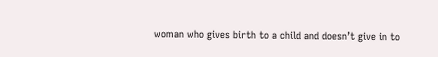woman who gives birth to a child and doesn’t give in to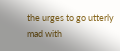the urges to go utterly mad with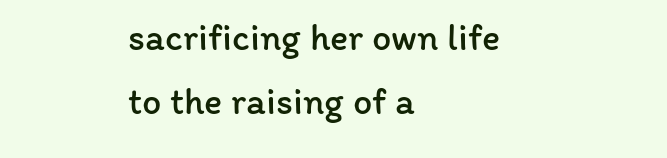sacrificing her own life to the raising of a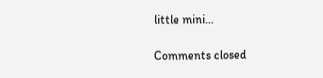little mini…

Comments closed